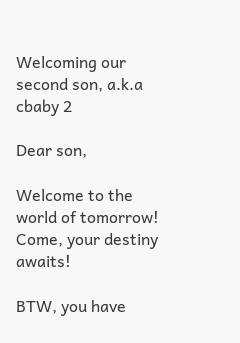Welcoming our second son, a.k.a cbaby 2

Dear son,

Welcome to the world of tomorrow! Come, your destiny awaits!

BTW, you have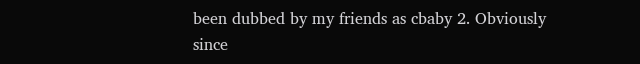been dubbed by my friends as cbaby 2. Obviously since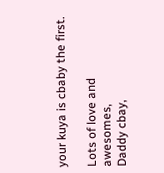your kuya is cbaby the first.

Lots of love and awesomes,
Daddy cbay,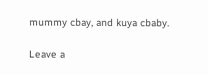mummy cbay, and kuya cbaby.

Leave a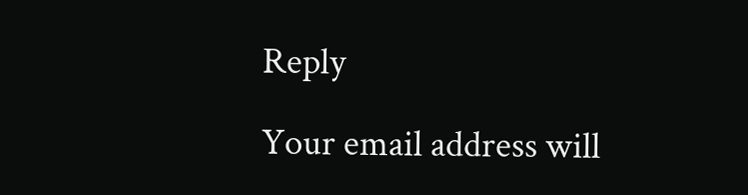Reply

Your email address will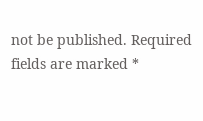not be published. Required fields are marked *